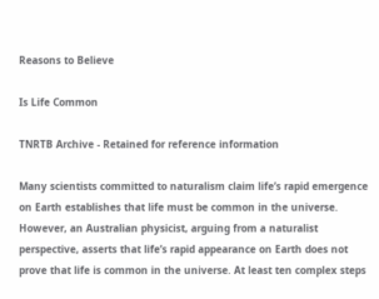Reasons to Believe

Is Life Common

TNRTB Archive - Retained for reference information

Many scientists committed to naturalism claim life’s rapid emergence on Earth establishes that life must be common in the universe. However, an Australian physicist, arguing from a naturalist perspective, asserts that life’s rapid appearance on Earth does not prove that life is common in the universe. At least ten complex steps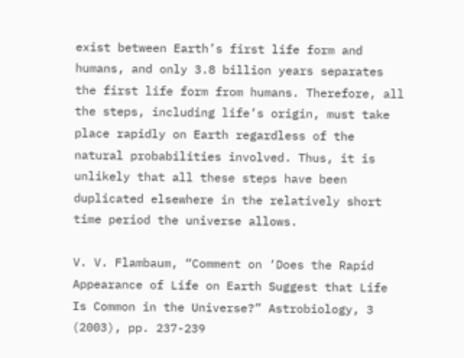exist between Earth’s first life form and humans, and only 3.8 billion years separates the first life form from humans. Therefore, all the steps, including life’s origin, must take place rapidly on Earth regardless of the natural probabilities involved. Thus, it is unlikely that all these steps have been duplicated elsewhere in the relatively short time period the universe allows.

V. V. Flambaum, “Comment on ‘Does the Rapid Appearance of Life on Earth Suggest that Life Is Common in the Universe?” Astrobiology, 3 (2003), pp. 237-239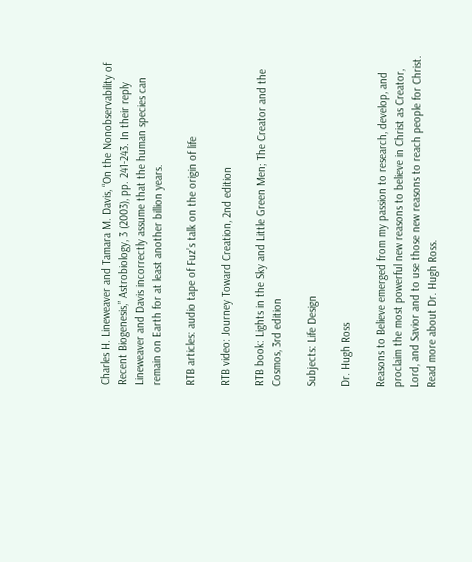Charles H. Lineweaver and Tamara M. Davis, “On the Nonobservability of Recent Biogenesis,” Astrobiology, 3 (2003), pp. 241-243. In their reply Lineweaver and Davis incorrectly assume that the human species can remain on Earth for at least another billion years.

RTB articles: audio tape of Fuz’s talk on the origin of life

RTB video: Journey Toward Creation, 2nd edition

RTB book: Lights in the Sky and Little Green Men; The Creator and the Cosmos, 3rd edition

Subjects: Life Design

Dr. Hugh Ross

Reasons to Believe emerged from my passion to research, develop, and proclaim the most powerful new reasons to believe in Christ as Creator, Lord, and Savior and to use those new reasons to reach people for Christ. Read more about Dr. Hugh Ross.